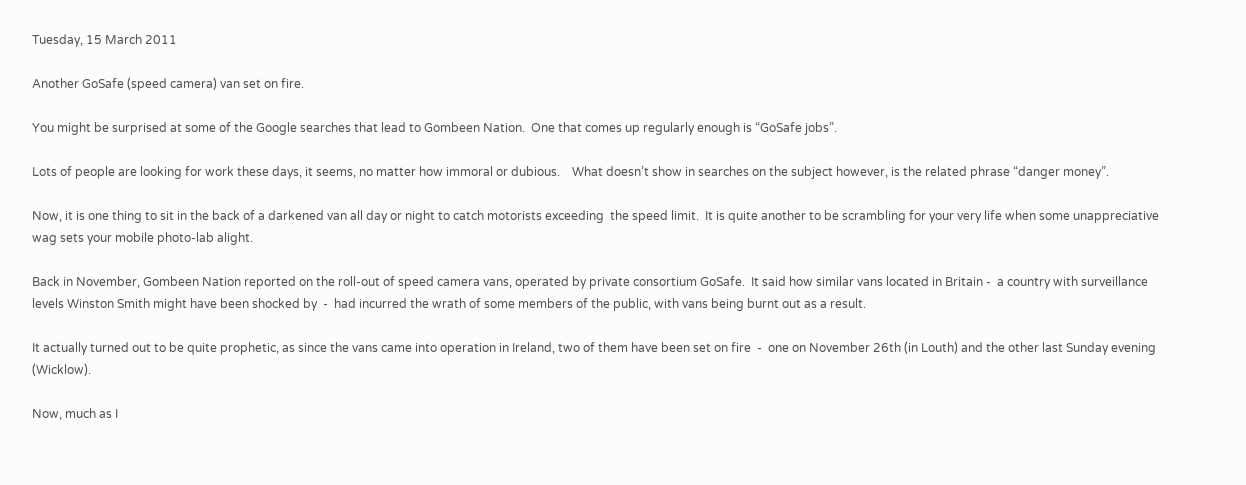Tuesday, 15 March 2011

Another GoSafe (speed camera) van set on fire.

You might be surprised at some of the Google searches that lead to Gombeen Nation.  One that comes up regularly enough is “GoSafe jobs”.

Lots of people are looking for work these days, it seems, no matter how immoral or dubious.    What doesn’t show in searches on the subject however, is the related phrase “danger money”.

Now, it is one thing to sit in the back of a darkened van all day or night to catch motorists exceeding  the speed limit.  It is quite another to be scrambling for your very life when some unappreciative wag sets your mobile photo-lab alight.

Back in November, Gombeen Nation reported on the roll-out of speed camera vans, operated by private consortium GoSafe.  It said how similar vans located in Britain -  a country with surveillance levels Winston Smith might have been shocked by  -  had incurred the wrath of some members of the public, with vans being burnt out as a result.

It actually turned out to be quite prophetic, as since the vans came into operation in Ireland, two of them have been set on fire  -  one on November 26th (in Louth) and the other last Sunday evening (Wicklow).

Now, much as I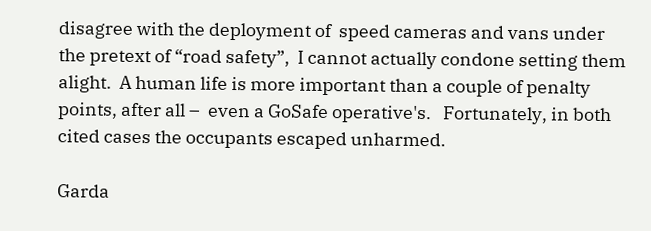disagree with the deployment of  speed cameras and vans under the pretext of “road safety”,  I cannot actually condone setting them alight.  A human life is more important than a couple of penalty points, after all –  even a GoSafe operative's.   Fortunately, in both cited cases the occupants escaped unharmed.

Garda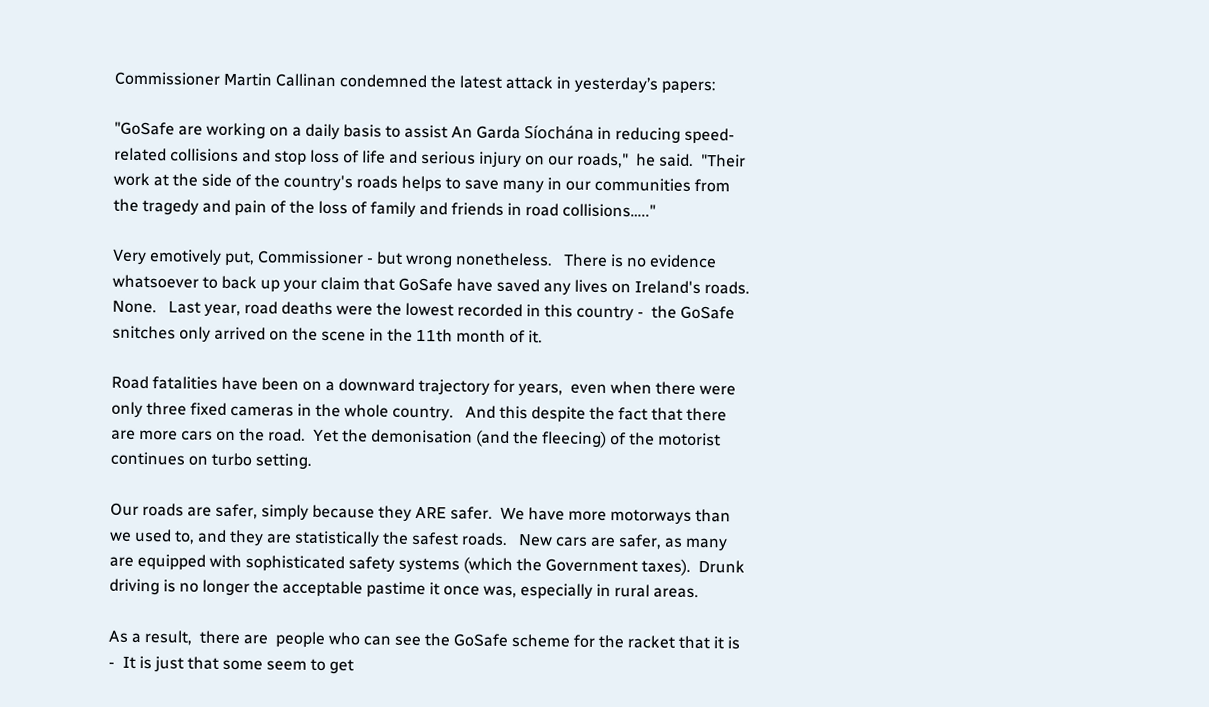Commissioner Martin Callinan condemned the latest attack in yesterday’s papers:

"GoSafe are working on a daily basis to assist An Garda Síochána in reducing speed-related collisions and stop loss of life and serious injury on our roads,"  he said.  "Their work at the side of the country's roads helps to save many in our communities from the tragedy and pain of the loss of family and friends in road collisions….."

Very emotively put, Commissioner - but wrong nonetheless.   There is no evidence whatsoever to back up your claim that GoSafe have saved any lives on Ireland's roads.  None.   Last year, road deaths were the lowest recorded in this country -  the GoSafe snitches only arrived on the scene in the 11th month of it.

Road fatalities have been on a downward trajectory for years,  even when there were only three fixed cameras in the whole country.   And this despite the fact that there are more cars on the road.  Yet the demonisation (and the fleecing) of the motorist continues on turbo setting.

Our roads are safer, simply because they ARE safer.  We have more motorways than we used to, and they are statistically the safest roads.   New cars are safer, as many are equipped with sophisticated safety systems (which the Government taxes).  Drunk driving is no longer the acceptable pastime it once was, especially in rural areas.

As a result,  there are  people who can see the GoSafe scheme for the racket that it is  -  It is just that some seem to get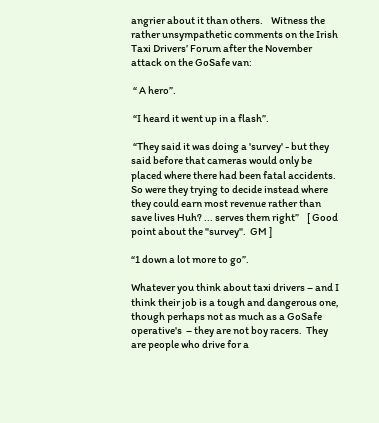angrier about it than others.    Witness the rather unsympathetic comments on the Irish Taxi Drivers’ Forum after the November attack on the GoSafe van:

 “ A hero”.

 “I heard it went up in a flash”.

 “They said it was doing a 'survey' - but they said before that cameras would only be placed where there had been fatal accidents. So were they trying to decide instead where they could earn most revenue rather than save lives Huh? ... serves them right”    [ Good point about the "survey".  GM ]

“1 down a lot more to go”.

Whatever you think about taxi drivers – and I think their job is a tough and dangerous one, though perhaps not as much as a GoSafe operative's  – they are not boy racers.  They are people who drive for a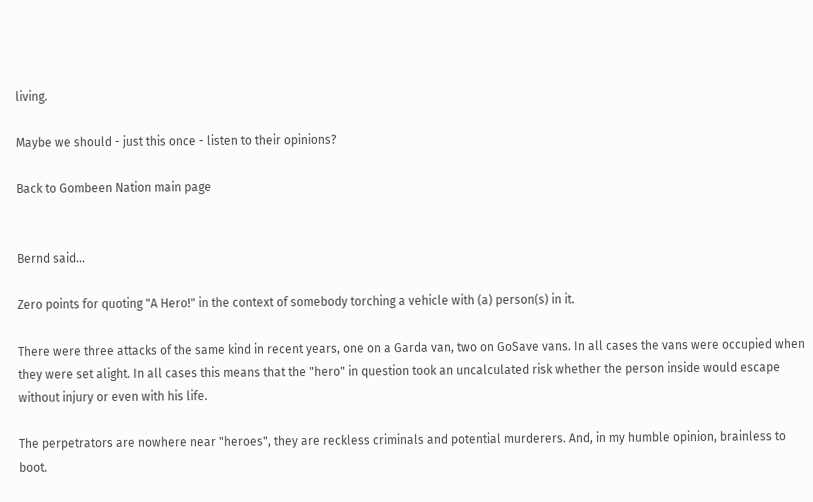living.

Maybe we should - just this once - listen to their opinions?

Back to Gombeen Nation main page


Bernd said...

Zero points for quoting "A Hero!" in the context of somebody torching a vehicle with (a) person(s) in it.

There were three attacks of the same kind in recent years, one on a Garda van, two on GoSave vans. In all cases the vans were occupied when they were set alight. In all cases this means that the "hero" in question took an uncalculated risk whether the person inside would escape without injury or even with his life.

The perpetrators are nowhere near "heroes", they are reckless criminals and potential murderers. And, in my humble opinion, brainless to boot.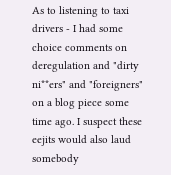As to listening to taxi drivers - I had some choice comments on deregulation and "dirty ni**ers" and "foreigners" on a blog piece some time ago. I suspect these eejits would also laud somebody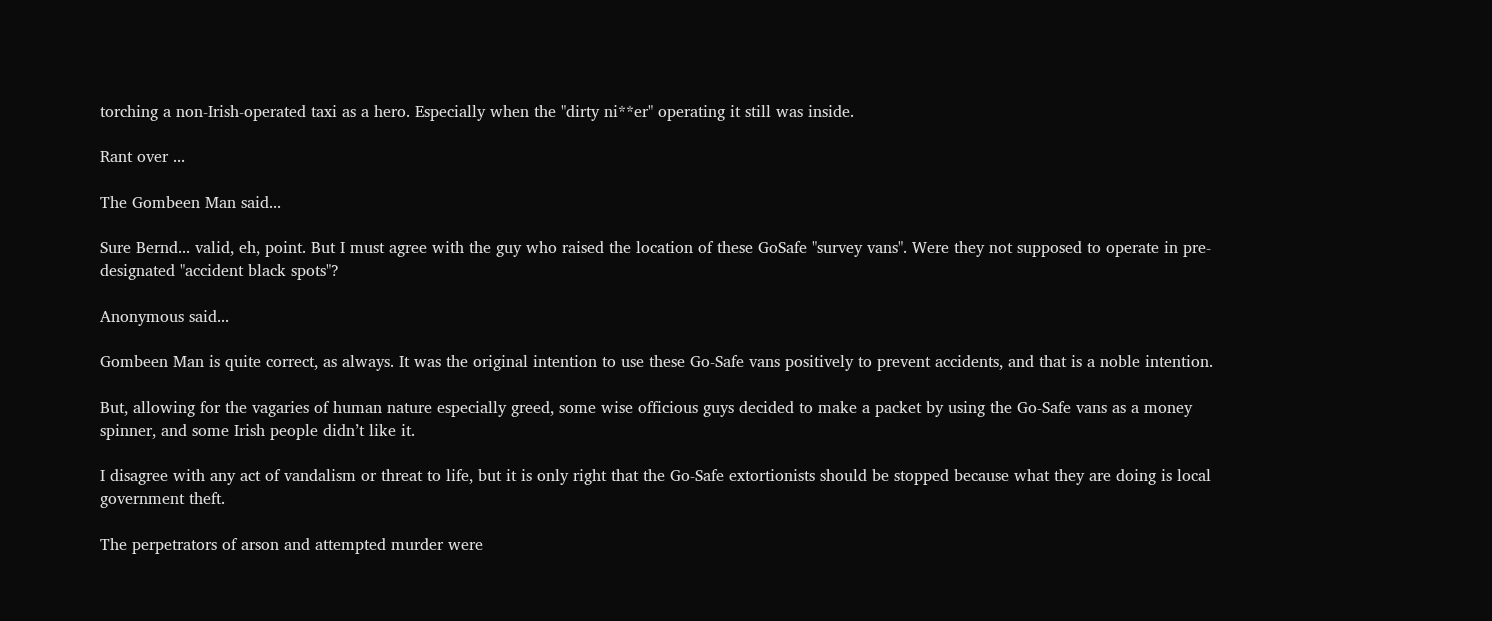torching a non-Irish-operated taxi as a hero. Especially when the "dirty ni**er" operating it still was inside.

Rant over ...

The Gombeen Man said...

Sure Bernd... valid, eh, point. But I must agree with the guy who raised the location of these GoSafe "survey vans". Were they not supposed to operate in pre-designated "accident black spots"?

Anonymous said...

Gombeen Man is quite correct, as always. It was the original intention to use these Go-Safe vans positively to prevent accidents, and that is a noble intention.

But, allowing for the vagaries of human nature especially greed, some wise officious guys decided to make a packet by using the Go-Safe vans as a money spinner, and some Irish people didn’t like it.

I disagree with any act of vandalism or threat to life, but it is only right that the Go-Safe extortionists should be stopped because what they are doing is local government theft.

The perpetrators of arson and attempted murder were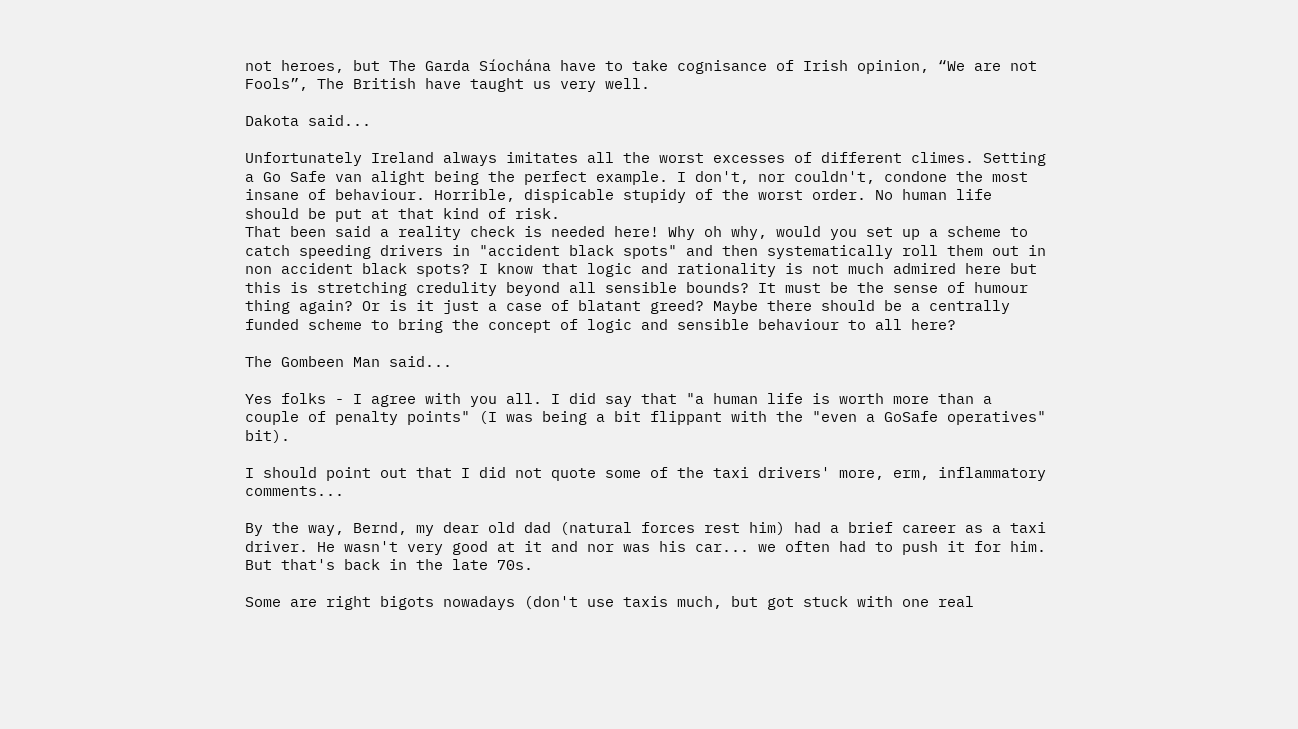not heroes, but The Garda Síochána have to take cognisance of Irish opinion, “We are not Fools”, The British have taught us very well.

Dakota said...

Unfortunately Ireland always imitates all the worst excesses of different climes. Setting a Go Safe van alight being the perfect example. I don't, nor couldn't, condone the most insane of behaviour. Horrible, dispicable stupidy of the worst order. No human life should be put at that kind of risk.
That been said a reality check is needed here! Why oh why, would you set up a scheme to catch speeding drivers in "accident black spots" and then systematically roll them out in non accident black spots? I know that logic and rationality is not much admired here but this is stretching credulity beyond all sensible bounds? It must be the sense of humour thing again? Or is it just a case of blatant greed? Maybe there should be a centrally funded scheme to bring the concept of logic and sensible behaviour to all here?

The Gombeen Man said...

Yes folks - I agree with you all. I did say that "a human life is worth more than a couple of penalty points" (I was being a bit flippant with the "even a GoSafe operatives" bit).

I should point out that I did not quote some of the taxi drivers' more, erm, inflammatory comments...

By the way, Bernd, my dear old dad (natural forces rest him) had a brief career as a taxi driver. He wasn't very good at it and nor was his car... we often had to push it for him. But that's back in the late 70s.

Some are right bigots nowadays (don't use taxis much, but got stuck with one real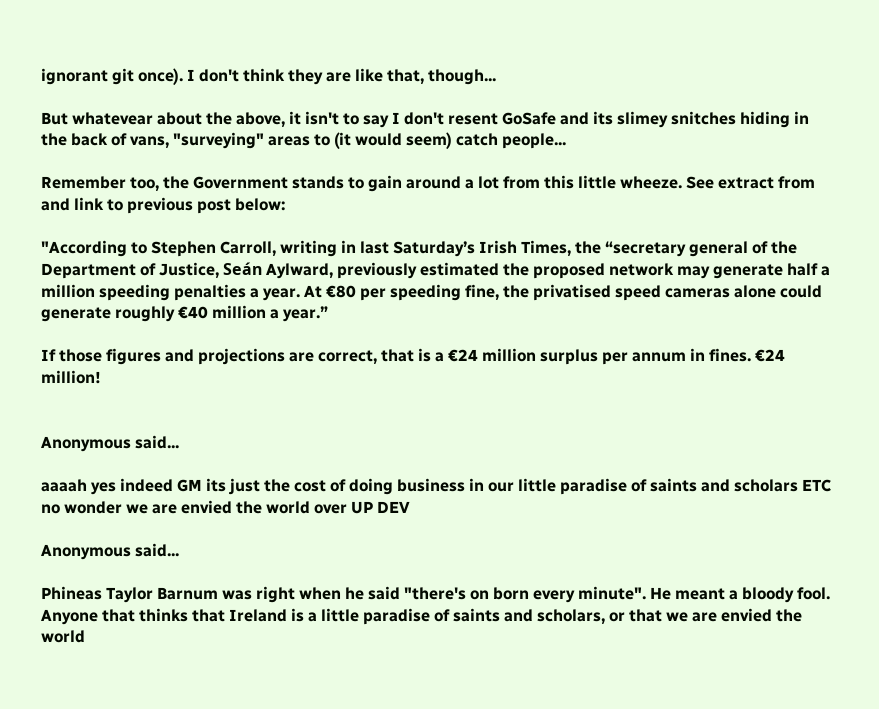ignorant git once). I don't think they are like that, though...

But whatevear about the above, it isn't to say I don't resent GoSafe and its slimey snitches hiding in the back of vans, "surveying" areas to (it would seem) catch people...

Remember too, the Government stands to gain around a lot from this little wheeze. See extract from and link to previous post below:

"According to Stephen Carroll, writing in last Saturday’s Irish Times, the “secretary general of the Department of Justice, Seán Aylward, previously estimated the proposed network may generate half a million speeding penalties a year. At €80 per speeding fine, the privatised speed cameras alone could generate roughly €40 million a year.”

If those figures and projections are correct, that is a €24 million surplus per annum in fines. €24 million!


Anonymous said...

aaaah yes indeed GM its just the cost of doing business in our little paradise of saints and scholars ETC no wonder we are envied the world over UP DEV

Anonymous said...

Phineas Taylor Barnum was right when he said "there's on born every minute". He meant a bloody fool. Anyone that thinks that Ireland is a little paradise of saints and scholars, or that we are envied the world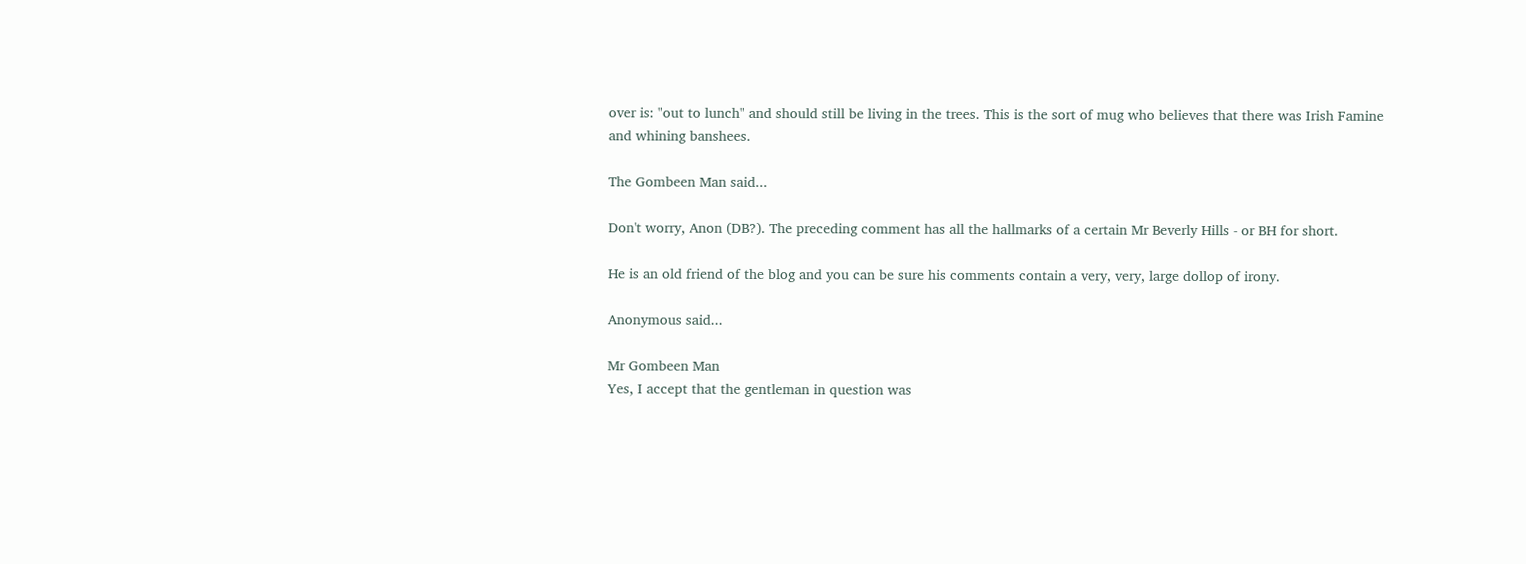over is: "out to lunch" and should still be living in the trees. This is the sort of mug who believes that there was Irish Famine and whining banshees.

The Gombeen Man said...

Don't worry, Anon (DB?). The preceding comment has all the hallmarks of a certain Mr Beverly Hills - or BH for short.

He is an old friend of the blog and you can be sure his comments contain a very, very, large dollop of irony.

Anonymous said...

Mr Gombeen Man
Yes, I accept that the gentleman in question was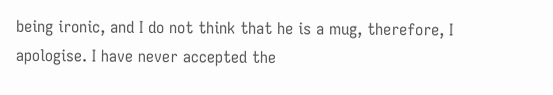being ironic, and I do not think that he is a mug, therefore, I apologise. I have never accepted the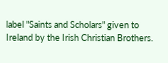label "Saints and Scholars" given to Ireland by the Irish Christian Brothers.